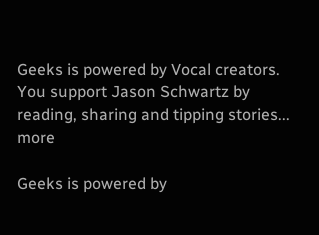Geeks is powered by Vocal creators. You support Jason Schwartz by reading, sharing and tipping stories... more

Geeks is powered by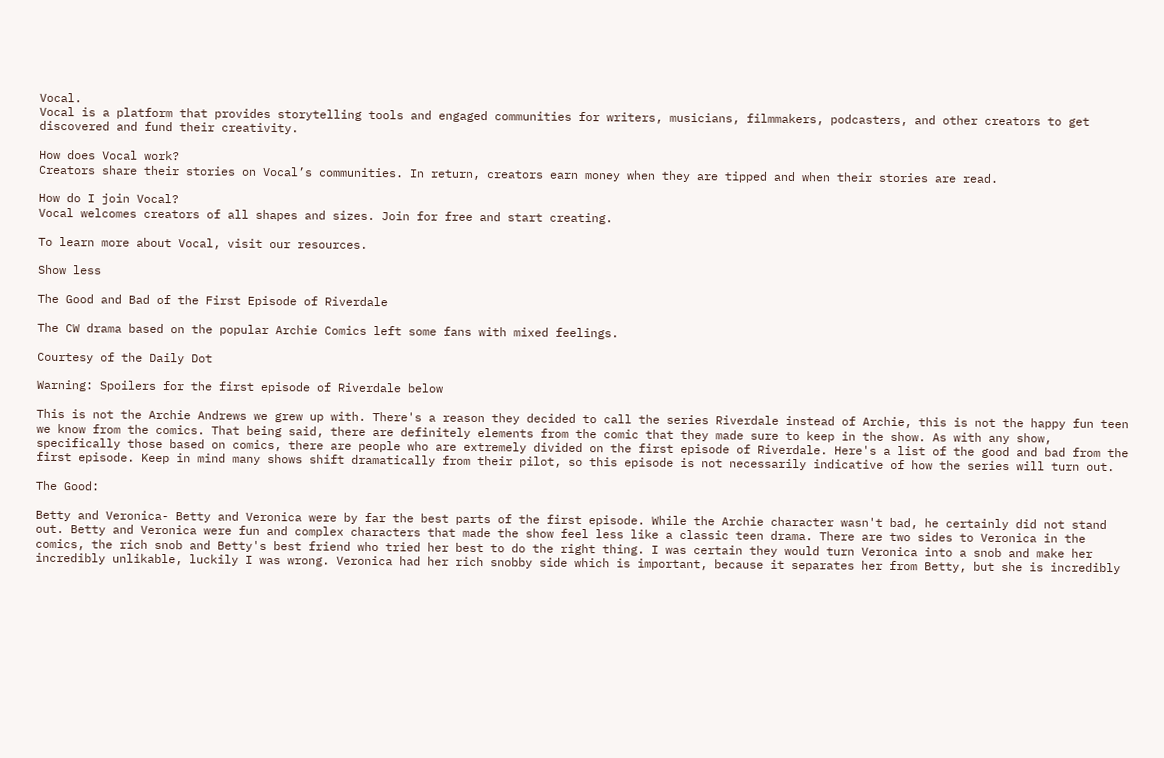Vocal.
Vocal is a platform that provides storytelling tools and engaged communities for writers, musicians, filmmakers, podcasters, and other creators to get discovered and fund their creativity.

How does Vocal work?
Creators share their stories on Vocal’s communities. In return, creators earn money when they are tipped and when their stories are read.

How do I join Vocal?
Vocal welcomes creators of all shapes and sizes. Join for free and start creating.

To learn more about Vocal, visit our resources.

Show less

The Good and Bad of the First Episode of Riverdale

The CW drama based on the popular Archie Comics left some fans with mixed feelings.

Courtesy of the Daily Dot

Warning: Spoilers for the first episode of Riverdale below

This is not the Archie Andrews we grew up with. There's a reason they decided to call the series Riverdale instead of Archie, this is not the happy fun teen we know from the comics. That being said, there are definitely elements from the comic that they made sure to keep in the show. As with any show, specifically those based on comics, there are people who are extremely divided on the first episode of Riverdale. Here's a list of the good and bad from the first episode. Keep in mind many shows shift dramatically from their pilot, so this episode is not necessarily indicative of how the series will turn out.

The Good:

Betty and Veronica- Betty and Veronica were by far the best parts of the first episode. While the Archie character wasn't bad, he certainly did not stand out. Betty and Veronica were fun and complex characters that made the show feel less like a classic teen drama. There are two sides to Veronica in the comics, the rich snob and Betty's best friend who tried her best to do the right thing. I was certain they would turn Veronica into a snob and make her incredibly unlikable, luckily I was wrong. Veronica had her rich snobby side which is important, because it separates her from Betty, but she is incredibly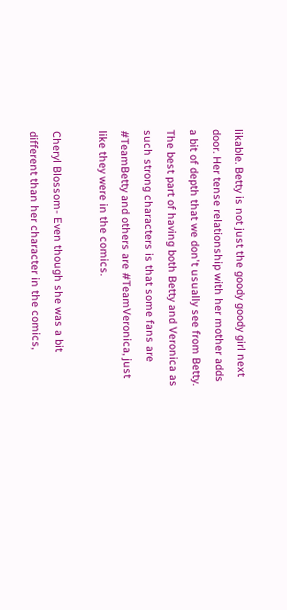likable. Betty is not just the goody goody girl next door. Her tense relationship with her mother adds a bit of depth that we don't usually see from Betty. The best part of having both Betty and Veronica as such strong characters is that some fans are #TeamBetty and others are #TeamVeronica, just like they were in the comics.

Cheryl Blossom- Even though she was a bit different than her character in the comics,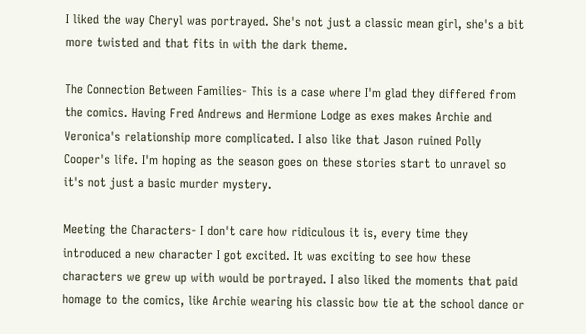I liked the way Cheryl was portrayed. She's not just a classic mean girl, she's a bit more twisted and that fits in with the dark theme.

The Connection Between Families- This is a case where I'm glad they differed from the comics. Having Fred Andrews and Hermione Lodge as exes makes Archie and Veronica's relationship more complicated. I also like that Jason ruined Polly Cooper's life. I'm hoping as the season goes on these stories start to unravel so it's not just a basic murder mystery.

Meeting the Characters- I don't care how ridiculous it is, every time they introduced a new character I got excited. It was exciting to see how these characters we grew up with would be portrayed. I also liked the moments that paid homage to the comics, like Archie wearing his classic bow tie at the school dance or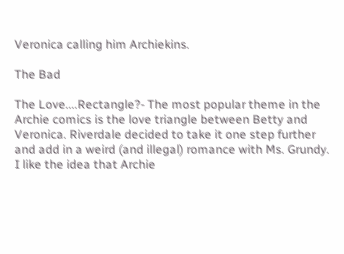Veronica calling him Archiekins.

The Bad

The Love....Rectangle?- The most popular theme in the Archie comics is the love triangle between Betty and Veronica. Riverdale decided to take it one step further and add in a weird (and illegal) romance with Ms. Grundy. I like the idea that Archie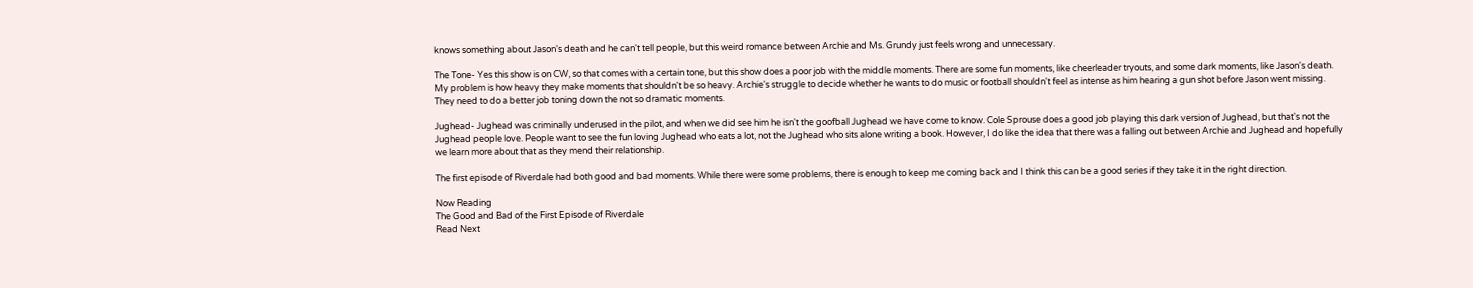knows something about Jason's death and he can't tell people, but this weird romance between Archie and Ms. Grundy just feels wrong and unnecessary.

The Tone- Yes this show is on CW, so that comes with a certain tone, but this show does a poor job with the middle moments. There are some fun moments, like cheerleader tryouts, and some dark moments, like Jason's death. My problem is how heavy they make moments that shouldn't be so heavy. Archie's struggle to decide whether he wants to do music or football shouldn't feel as intense as him hearing a gun shot before Jason went missing. They need to do a better job toning down the not so dramatic moments.

Jughead- Jughead was criminally underused in the pilot, and when we did see him he isn't the goofball Jughead we have come to know. Cole Sprouse does a good job playing this dark version of Jughead, but that's not the Jughead people love. People want to see the fun loving Jughead who eats a lot, not the Jughead who sits alone writing a book. However, I do like the idea that there was a falling out between Archie and Jughead and hopefully we learn more about that as they mend their relationship.

The first episode of Riverdale had both good and bad moments. While there were some problems, there is enough to keep me coming back and I think this can be a good series if they take it in the right direction.

Now Reading
The Good and Bad of the First Episode of Riverdale
Read Next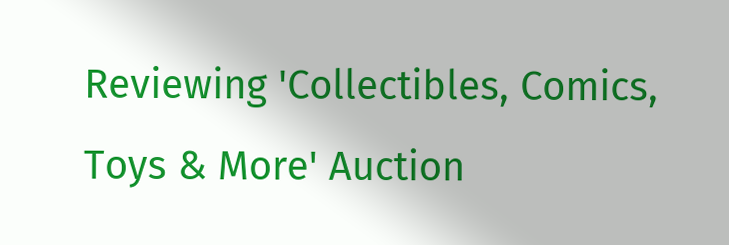Reviewing 'Collectibles, Comics, Toys & More' Auction